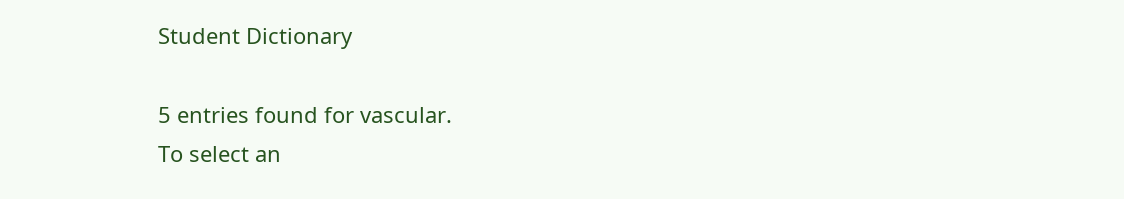Student Dictionary

5 entries found for vascular.
To select an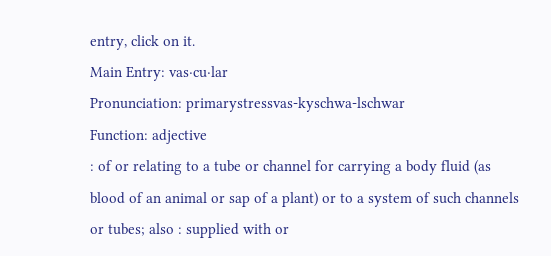entry, click on it.
Main Entry: vas·cu·lar
Pronunciation: primarystressvas-kyschwa-lschwar
Function: adjective
: of or relating to a tube or channel for carrying a body fluid (as blood of an animal or sap of a plant) or to a system of such channels or tubes; also : supplied with or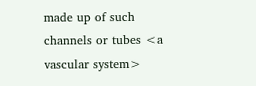made up of such channels or tubes <a vascular system>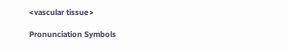<vascular tissue>

Pronunciation Symbols